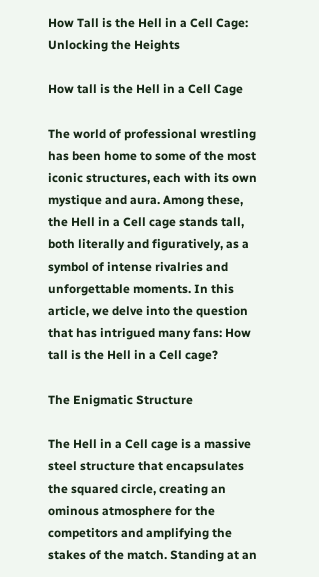How Tall is the Hell in a Cell Cage: Unlocking the Heights

How tall is the Hell in a Cell Cage

The world of professional wrestling has been home to some of the most iconic structures, each with its own mystique and aura. Among these, the Hell in a Cell cage stands tall, both literally and figuratively, as a symbol of intense rivalries and unforgettable moments. In this article, we delve into the question that has intrigued many fans: How tall is the Hell in a Cell cage?

The Enigmatic Structure

The Hell in a Cell cage is a massive steel structure that encapsulates the squared circle, creating an ominous atmosphere for the competitors and amplifying the stakes of the match. Standing at an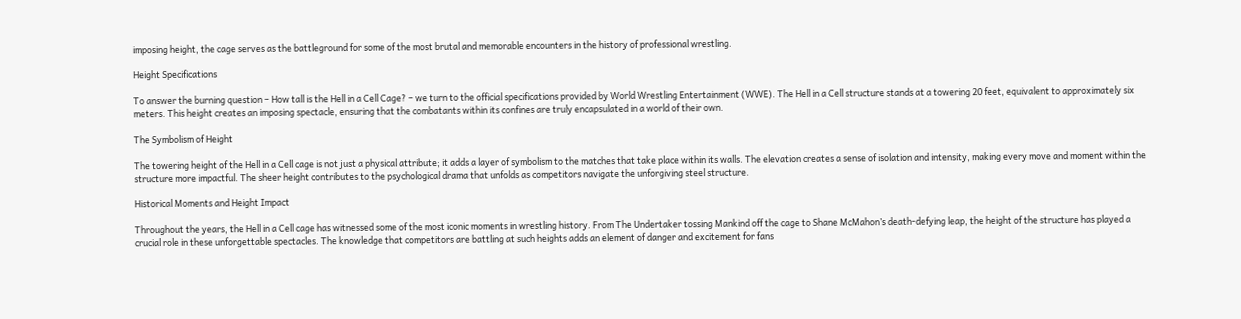imposing height, the cage serves as the battleground for some of the most brutal and memorable encounters in the history of professional wrestling.

Height Specifications

To answer the burning question – How tall is the Hell in a Cell Cage? – we turn to the official specifications provided by World Wrestling Entertainment (WWE). The Hell in a Cell structure stands at a towering 20 feet, equivalent to approximately six meters. This height creates an imposing spectacle, ensuring that the combatants within its confines are truly encapsulated in a world of their own.

The Symbolism of Height

The towering height of the Hell in a Cell cage is not just a physical attribute; it adds a layer of symbolism to the matches that take place within its walls. The elevation creates a sense of isolation and intensity, making every move and moment within the structure more impactful. The sheer height contributes to the psychological drama that unfolds as competitors navigate the unforgiving steel structure.

Historical Moments and Height Impact

Throughout the years, the Hell in a Cell cage has witnessed some of the most iconic moments in wrestling history. From The Undertaker tossing Mankind off the cage to Shane McMahon’s death-defying leap, the height of the structure has played a crucial role in these unforgettable spectacles. The knowledge that competitors are battling at such heights adds an element of danger and excitement for fans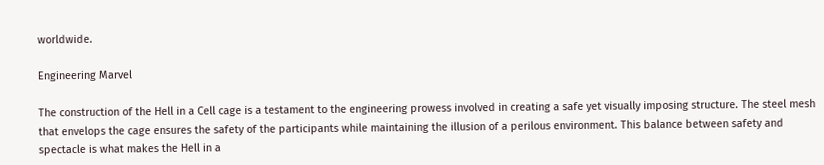worldwide.

Engineering Marvel

The construction of the Hell in a Cell cage is a testament to the engineering prowess involved in creating a safe yet visually imposing structure. The steel mesh that envelops the cage ensures the safety of the participants while maintaining the illusion of a perilous environment. This balance between safety and spectacle is what makes the Hell in a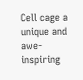Cell cage a unique and awe-inspiring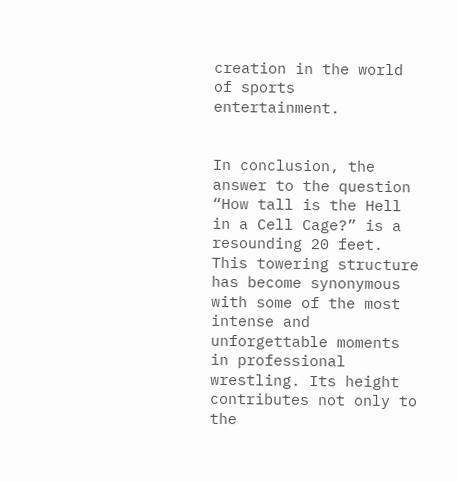creation in the world of sports entertainment.


In conclusion, the answer to the question “How tall is the Hell in a Cell Cage?” is a resounding 20 feet. This towering structure has become synonymous with some of the most intense and unforgettable moments in professional wrestling. Its height contributes not only to the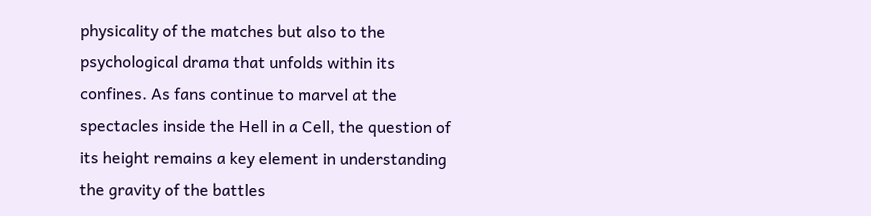physicality of the matches but also to the psychological drama that unfolds within its confines. As fans continue to marvel at the spectacles inside the Hell in a Cell, the question of its height remains a key element in understanding the gravity of the battles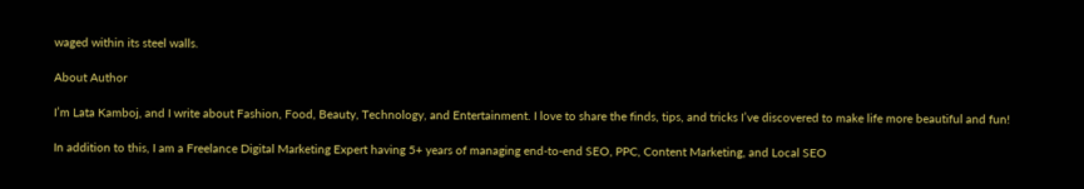waged within its steel walls.

About Author

I’m Lata Kamboj, and I write about Fashion, Food, Beauty, Technology, and Entertainment. I love to share the finds, tips, and tricks I’ve discovered to make life more beautiful and fun!

In addition to this, I am a Freelance Digital Marketing Expert having 5+ years of managing end-to-end SEO, PPC, Content Marketing, and Local SEO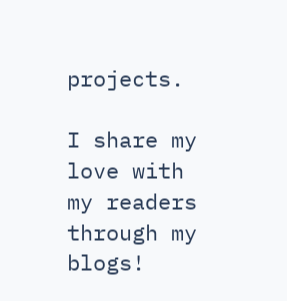projects.

I share my love with my readers through my blogs!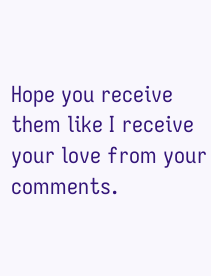Hope you receive them like I receive your love from your comments.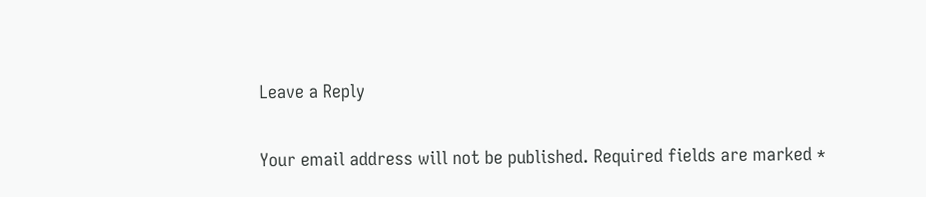Leave a Reply

Your email address will not be published. Required fields are marked *